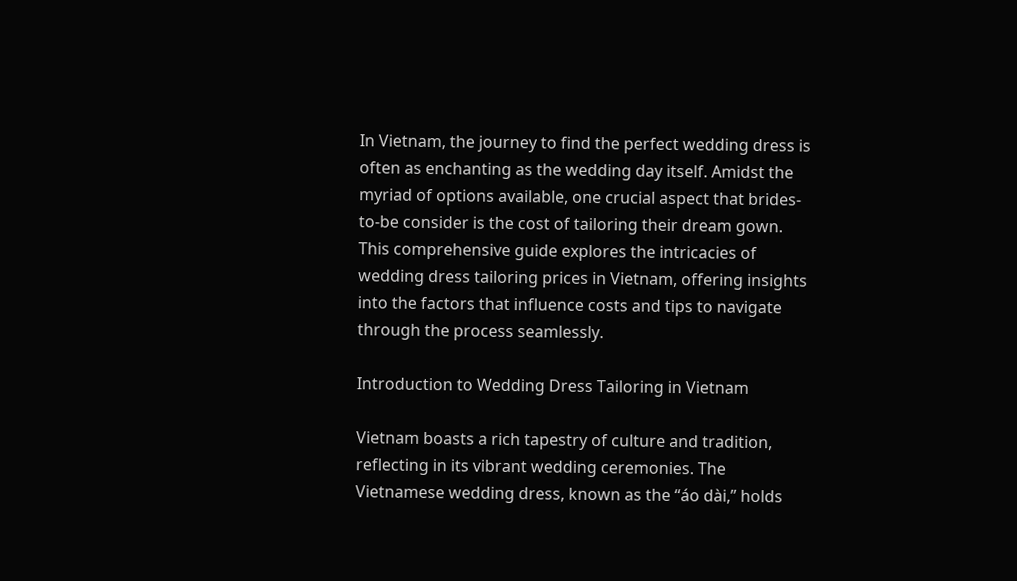In Vietnam, the journey to find the perfect wedding dress is often as enchanting as the wedding day itself. Amidst the myriad of options available, one crucial aspect that brides-to-be consider is the cost of tailoring their dream gown. This comprehensive guide explores the intricacies of wedding dress tailoring prices in Vietnam, offering insights into the factors that influence costs and tips to navigate through the process seamlessly.

Introduction to Wedding Dress Tailoring in Vietnam

Vietnam boasts a rich tapestry of culture and tradition, reflecting in its vibrant wedding ceremonies. The Vietnamese wedding dress, known as the “áo dài,” holds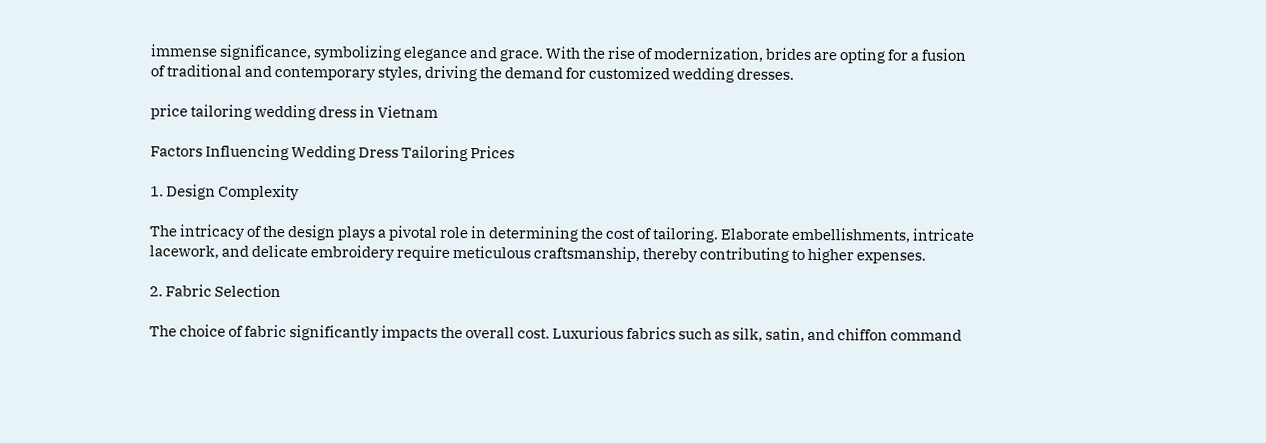immense significance, symbolizing elegance and grace. With the rise of modernization, brides are opting for a fusion of traditional and contemporary styles, driving the demand for customized wedding dresses.

price tailoring wedding dress in Vietnam

Factors Influencing Wedding Dress Tailoring Prices

1. Design Complexity

The intricacy of the design plays a pivotal role in determining the cost of tailoring. Elaborate embellishments, intricate lacework, and delicate embroidery require meticulous craftsmanship, thereby contributing to higher expenses.

2. Fabric Selection

The choice of fabric significantly impacts the overall cost. Luxurious fabrics such as silk, satin, and chiffon command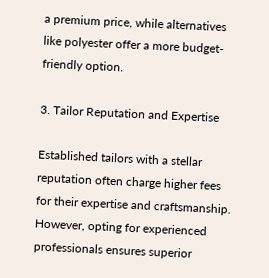a premium price, while alternatives like polyester offer a more budget-friendly option.

3. Tailor Reputation and Expertise

Established tailors with a stellar reputation often charge higher fees for their expertise and craftsmanship. However, opting for experienced professionals ensures superior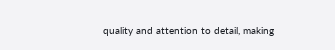quality and attention to detail, making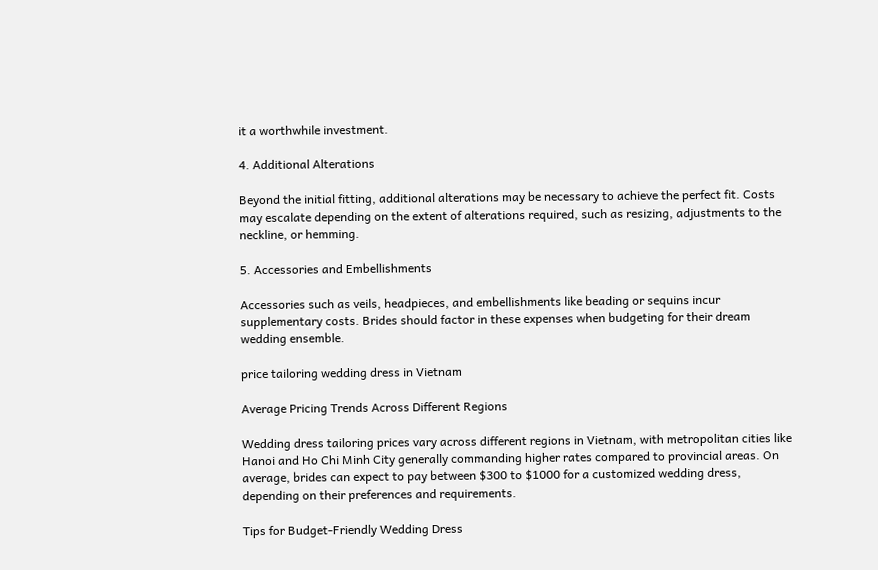it a worthwhile investment.

4. Additional Alterations

Beyond the initial fitting, additional alterations may be necessary to achieve the perfect fit. Costs may escalate depending on the extent of alterations required, such as resizing, adjustments to the neckline, or hemming.

5. Accessories and Embellishments

Accessories such as veils, headpieces, and embellishments like beading or sequins incur supplementary costs. Brides should factor in these expenses when budgeting for their dream wedding ensemble.

price tailoring wedding dress in Vietnam

Average Pricing Trends Across Different Regions

Wedding dress tailoring prices vary across different regions in Vietnam, with metropolitan cities like Hanoi and Ho Chi Minh City generally commanding higher rates compared to provincial areas. On average, brides can expect to pay between $300 to $1000 for a customized wedding dress, depending on their preferences and requirements.

Tips for Budget-Friendly Wedding Dress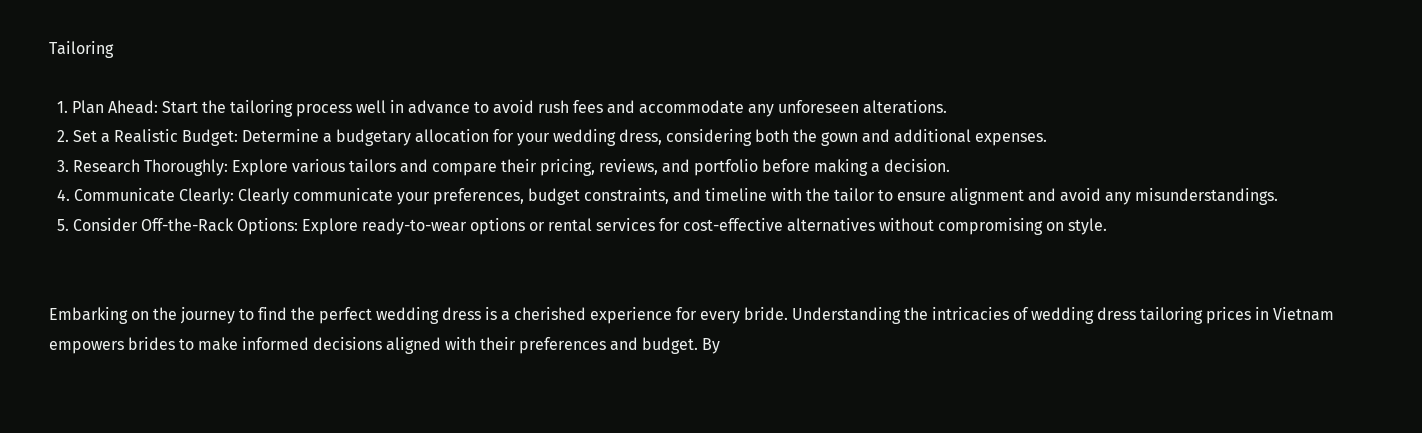Tailoring

  1. Plan Ahead: Start the tailoring process well in advance to avoid rush fees and accommodate any unforeseen alterations.
  2. Set a Realistic Budget: Determine a budgetary allocation for your wedding dress, considering both the gown and additional expenses.
  3. Research Thoroughly: Explore various tailors and compare their pricing, reviews, and portfolio before making a decision.
  4. Communicate Clearly: Clearly communicate your preferences, budget constraints, and timeline with the tailor to ensure alignment and avoid any misunderstandings.
  5. Consider Off-the-Rack Options: Explore ready-to-wear options or rental services for cost-effective alternatives without compromising on style.


Embarking on the journey to find the perfect wedding dress is a cherished experience for every bride. Understanding the intricacies of wedding dress tailoring prices in Vietnam empowers brides to make informed decisions aligned with their preferences and budget. By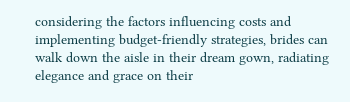considering the factors influencing costs and implementing budget-friendly strategies, brides can walk down the aisle in their dream gown, radiating elegance and grace on their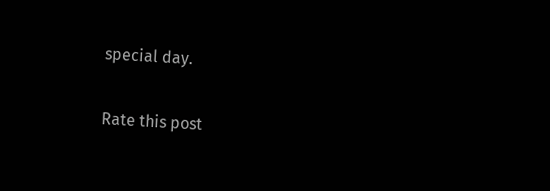special day.

Rate this post